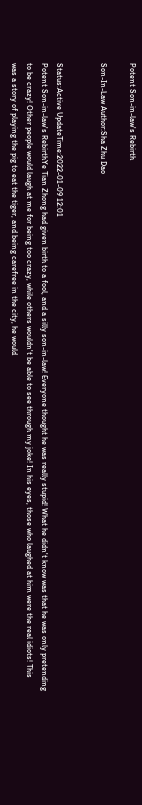Potent Son-in-law's Rebirth

Son-In-Law Author:Sha Zhu Dao


Status:Active UpdateTime:2022-01-09 12:01
Potent Son-in-law's RebirthYe Tian Zhong had given birth to a fool, and a silly son-in-law! Everyone thought he was really stupid! What he didn't know was that he was only pretending to be crazy! Other people would laugh at me for being too crazy, while others wouldn't be able to see through my joke! In his eyes, those who laughed at him were the real idiots! This was a story of playing the pig to eat the tiger, and being carefree in the city, he would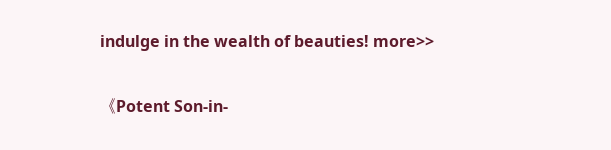indulge in the wealth of beauties! more>>

《Potent Son-in-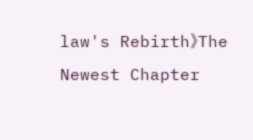law's Rebirth》The Newest Chapter